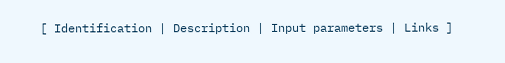[ Identification | Description | Input parameters | Links ]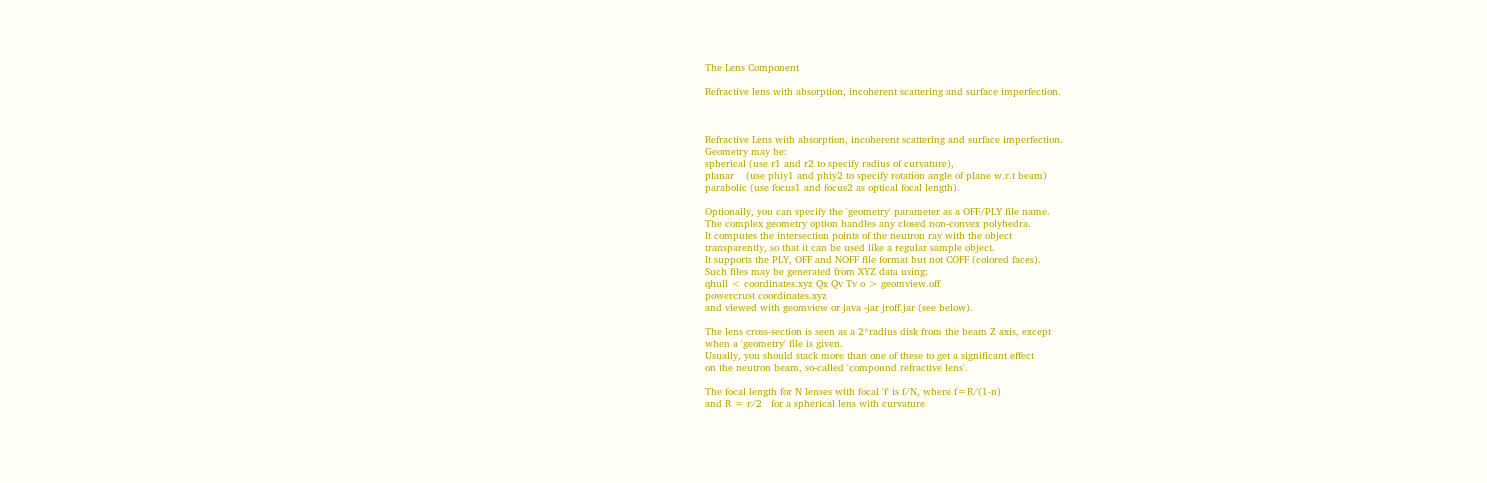The Lens Component

Refractive lens with absorption, incoherent scattering and surface imperfection.



Refractive Lens with absorption, incoherent scattering and surface imperfection.
Geometry may be:
spherical (use r1 and r2 to specify radius of curvature),
planar    (use phiy1 and phiy2 to specify rotation angle of plane w.r.t beam)
parabolic (use focus1 and focus2 as optical focal length).

Optionally, you can specify the 'geometry' parameter as a OFF/PLY file name.
The complex geometry option handles any closed non-convex polyhedra.
It computes the intersection points of the neutron ray with the object
transparently, so that it can be used like a regular sample object.
It supports the PLY, OFF and NOFF file format but not COFF (colored faces).
Such files may be generated from XYZ data using:
qhull < coordinates.xyz Qx Qv Tv o > geomview.off
powercrust coordinates.xyz
and viewed with geomview or java -jar jroff.jar (see below).

The lens cross-section is seen as a 2*radius disk from the beam Z axis, except
when a 'geometry' file is given.
Usually, you should stack more than one of these to get a significant effect
on the neutron beam, so-called 'compound refractive lens'.

The focal length for N lenses with focal 'f' is f/N, where f=R/(1-n)
and R = r/2   for a spherical lens with curvature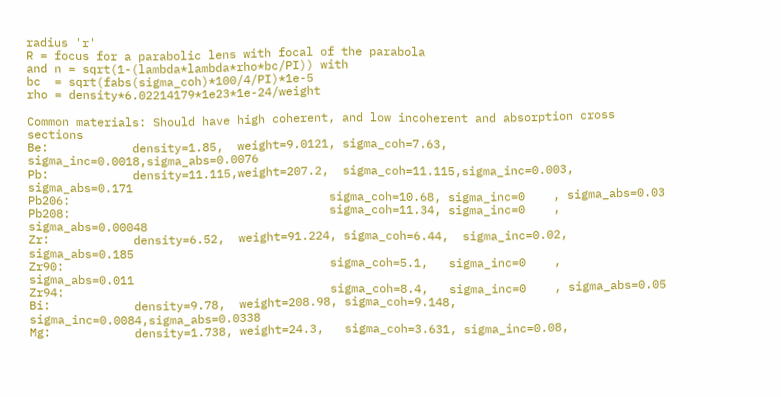radius 'r'
R = focus for a parabolic lens with focal of the parabola
and n = sqrt(1-(lambda*lambda*rho*bc/PI)) with
bc  = sqrt(fabs(sigma_coh)*100/4/PI)*1e-5
rho = density*6.02214179*1e23*1e-24/weight

Common materials: Should have high coherent, and low incoherent and absorption cross sections
Be:            density=1.85,  weight=9.0121, sigma_coh=7.63,  sigma_inc=0.0018,sigma_abs=0.0076
Pb:            density=11.115,weight=207.2,  sigma_coh=11.115,sigma_inc=0.003, sigma_abs=0.171
Pb206:                                     sigma_coh=10.68, sigma_inc=0    , sigma_abs=0.03
Pb208:                                     sigma_coh=11.34, sigma_inc=0    , sigma_abs=0.00048
Zr:            density=6.52,  weight=91.224, sigma_coh=6.44,  sigma_inc=0.02,  sigma_abs=0.185
Zr90:                                      sigma_coh=5.1,   sigma_inc=0    , sigma_abs=0.011
Zr94:                                      sigma_coh=8.4,   sigma_inc=0    , sigma_abs=0.05
Bi:            density=9.78,  weight=208.98, sigma_coh=9.148, sigma_inc=0.0084,sigma_abs=0.0338
Mg:            density=1.738, weight=24.3,   sigma_coh=3.631, sigma_inc=0.08,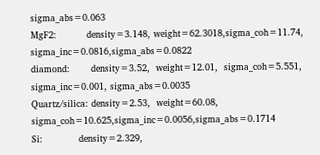sigma_abs=0.063
MgF2:          density=3.148, weight=62.3018,sigma_coh=11.74, sigma_inc=0.0816,sigma_abs=0.0822
diamond:       density=3.52,  weight=12.01,  sigma_coh=5.551, sigma_inc=0.001, sigma_abs=0.0035
Quartz/silica: density=2.53,  weight=60.08,  sigma_coh=10.625,sigma_inc=0.0056,sigma_abs=0.1714
Si:            density=2.329,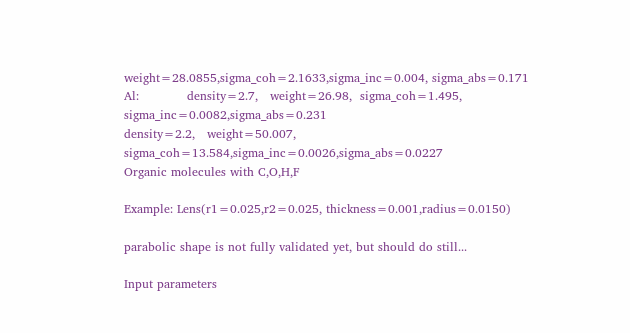weight=28.0855,sigma_coh=2.1633,sigma_inc=0.004, sigma_abs=0.171
Al:            density=2.7,   weight=26.98,  sigma_coh=1.495, sigma_inc=0.0082,sigma_abs=0.231
density=2.2,   weight=50.007, sigma_coh=13.584,sigma_inc=0.0026,sigma_abs=0.0227
Organic molecules with C,O,H,F

Example: Lens(r1=0.025,r2=0.025, thickness=0.001,radius=0.0150)

parabolic shape is not fully validated yet, but should do still...

Input parameters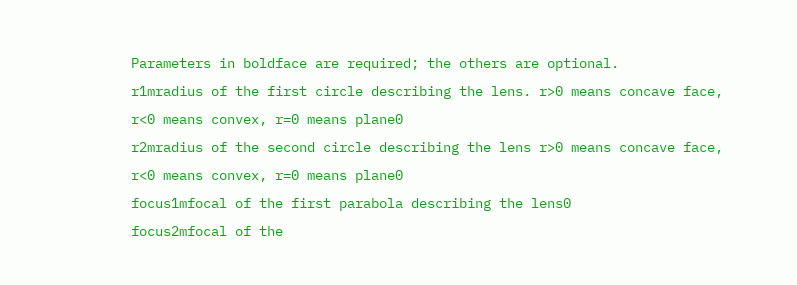Parameters in boldface are required; the others are optional.
r1mradius of the first circle describing the lens. r>0 means concave face, r<0 means convex, r=0 means plane0
r2mradius of the second circle describing the lens r>0 means concave face, r<0 means convex, r=0 means plane0
focus1mfocal of the first parabola describing the lens0
focus2mfocal of the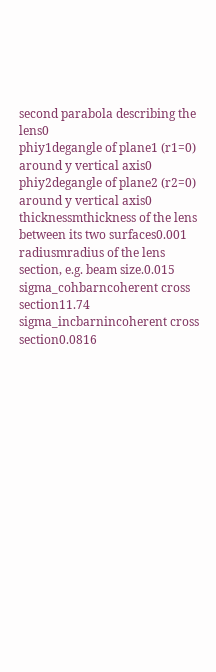second parabola describing the lens0
phiy1degangle of plane1 (r1=0) around y vertical axis0
phiy2degangle of plane2 (r2=0) around y vertical axis0
thicknessmthickness of the lens between its two surfaces0.001
radiusmradius of the lens section, e.g. beam size.0.015
sigma_cohbarncoherent cross section11.74
sigma_incbarnincoherent cross section0.0816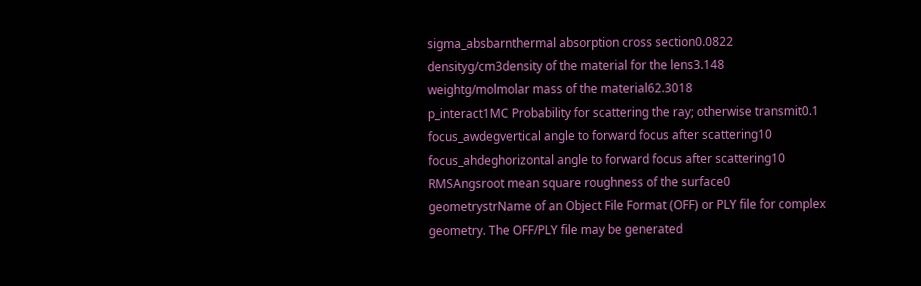sigma_absbarnthermal absorption cross section0.0822
densityg/cm3density of the material for the lens3.148
weightg/molmolar mass of the material62.3018
p_interact1MC Probability for scattering the ray; otherwise transmit0.1
focus_awdegvertical angle to forward focus after scattering10
focus_ahdeghorizontal angle to forward focus after scattering10
RMSAngsroot mean square roughness of the surface0
geometrystrName of an Object File Format (OFF) or PLY file for complex geometry. The OFF/PLY file may be generated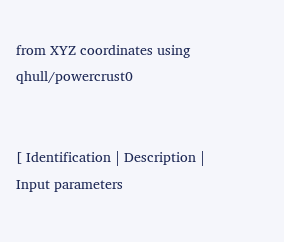from XYZ coordinates using qhull/powercrust0


[ Identification | Description | Input parameters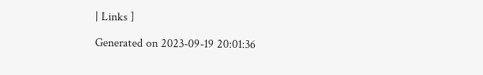| Links ]

Generated on 2023-09-19 20:01:36